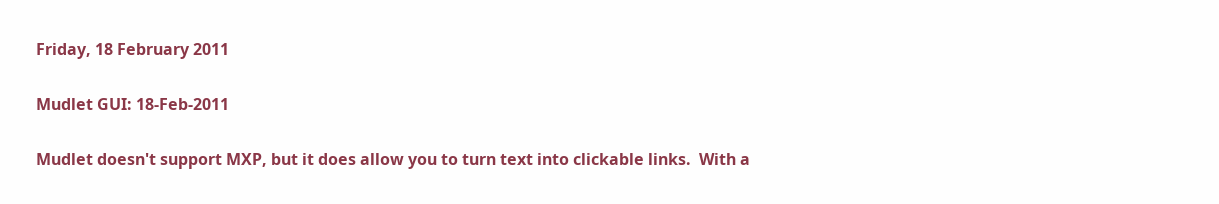Friday, 18 February 2011

Mudlet GUI: 18-Feb-2011

Mudlet doesn't support MXP, but it does allow you to turn text into clickable links.  With a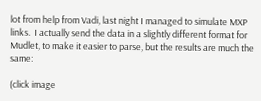lot from help from Vadi, last night I managed to simulate MXP links.  I actually send the data in a slightly different format for Mudlet, to make it easier to parse, but the results are much the same:

(click image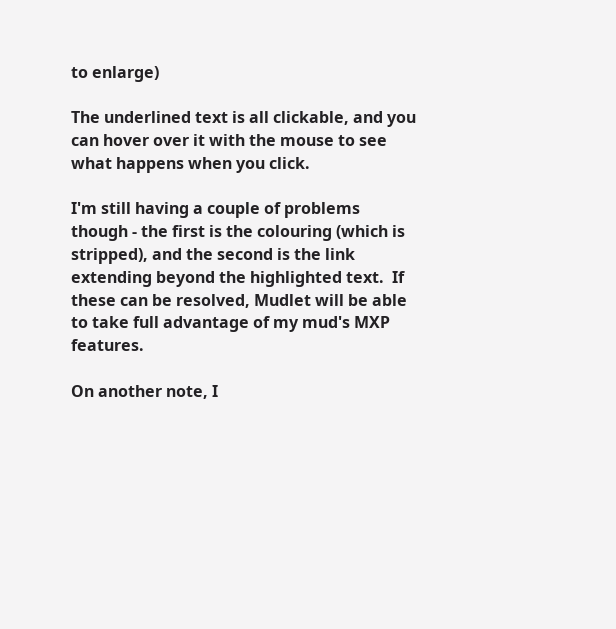to enlarge)

The underlined text is all clickable, and you can hover over it with the mouse to see what happens when you click.

I'm still having a couple of problems though - the first is the colouring (which is stripped), and the second is the link extending beyond the highlighted text.  If these can be resolved, Mudlet will be able to take full advantage of my mud's MXP features.

On another note, I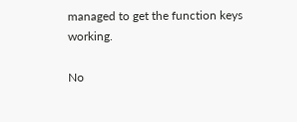managed to get the function keys working.

No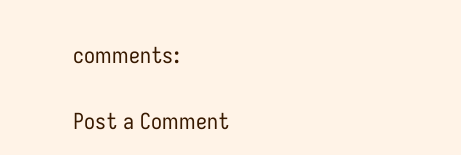comments:

Post a Comment